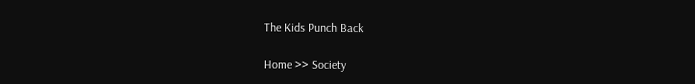The Kids Punch Back

Home >> Society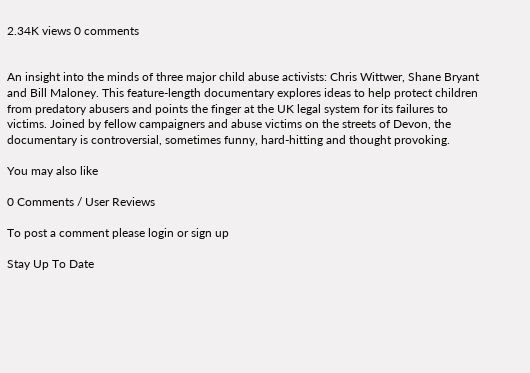2.34K views 0 comments


An insight into the minds of three major child abuse activists: Chris Wittwer, Shane Bryant and Bill Maloney. This feature-length documentary explores ideas to help protect children from predatory abusers and points the finger at the UK legal system for its failures to victims. Joined by fellow campaigners and abuse victims on the streets of Devon, the documentary is controversial, sometimes funny, hard-hitting and thought provoking.

You may also like

0 Comments / User Reviews

To post a comment please login or sign up

Stay Up To Date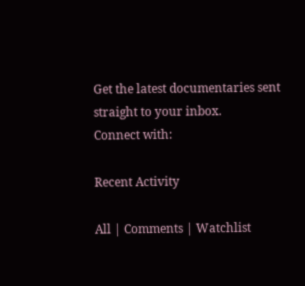Get the latest documentaries sent straight to your inbox.
Connect with:

Recent Activity

All | Comments | Watchlist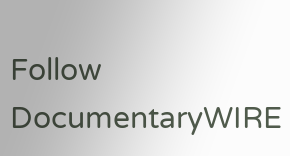Follow DocumentaryWIRE